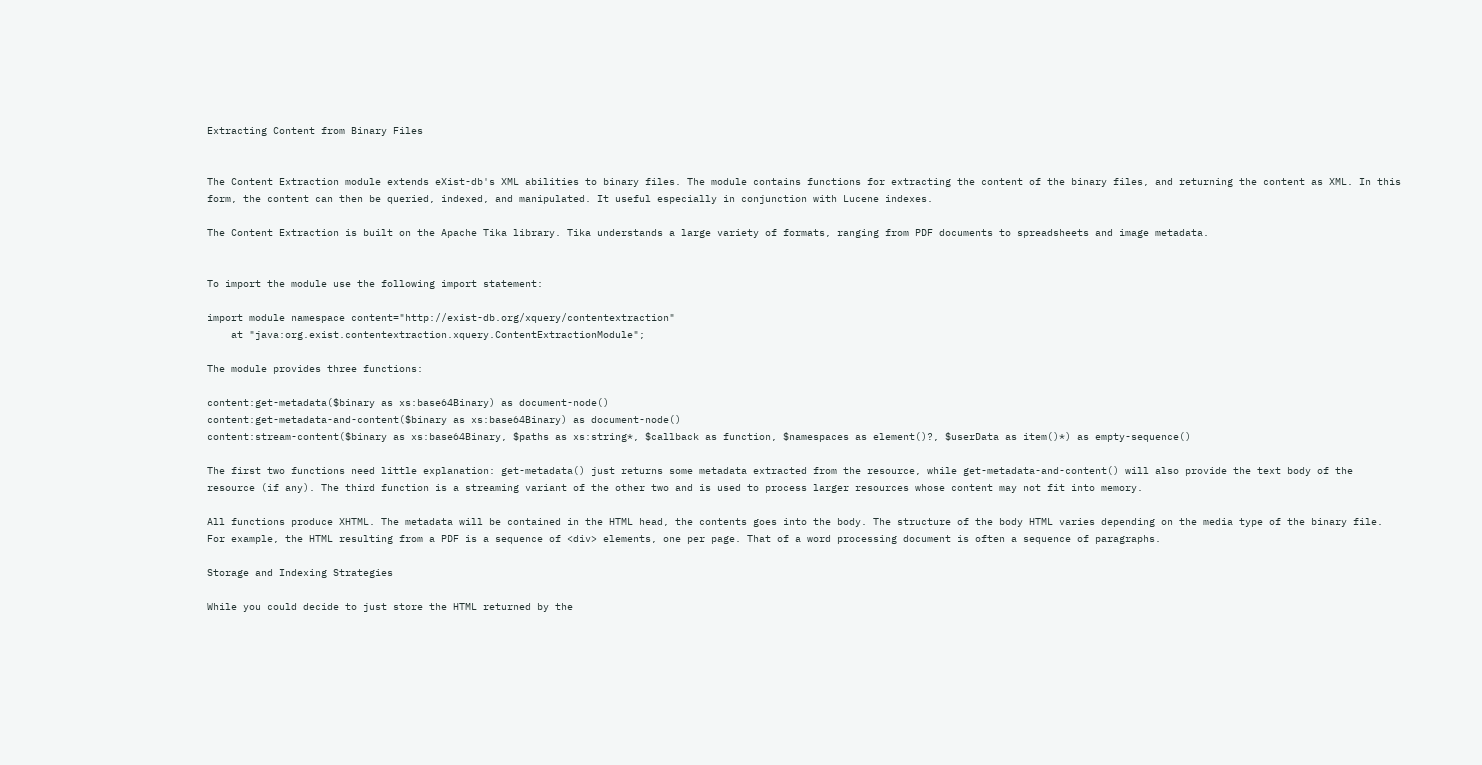Extracting Content from Binary Files


The Content Extraction module extends eXist-db's XML abilities to binary files. The module contains functions for extracting the content of the binary files, and returning the content as XML. In this form, the content can then be queried, indexed, and manipulated. It useful especially in conjunction with Lucene indexes.

The Content Extraction is built on the Apache Tika library. Tika understands a large variety of formats, ranging from PDF documents to spreadsheets and image metadata.


To import the module use the following import statement:

import module namespace content="http://exist-db.org/xquery/contentextraction"
    at "java:org.exist.contentextraction.xquery.ContentExtractionModule";

The module provides three functions:

content:get-metadata($binary as xs:base64Binary) as document-node()
content:get-metadata-and-content($binary as xs:base64Binary) as document-node()
content:stream-content($binary as xs:base64Binary, $paths as xs:string*, $callback as function, $namespaces as element()?, $userData as item()*) as empty-sequence()

The first two functions need little explanation: get-metadata() just returns some metadata extracted from the resource, while get-metadata-and-content() will also provide the text body of the resource (if any). The third function is a streaming variant of the other two and is used to process larger resources whose content may not fit into memory.

All functions produce XHTML. The metadata will be contained in the HTML head, the contents goes into the body. The structure of the body HTML varies depending on the media type of the binary file. For example, the HTML resulting from a PDF is a sequence of <div> elements, one per page. That of a word processing document is often a sequence of paragraphs.

Storage and Indexing Strategies

While you could decide to just store the HTML returned by the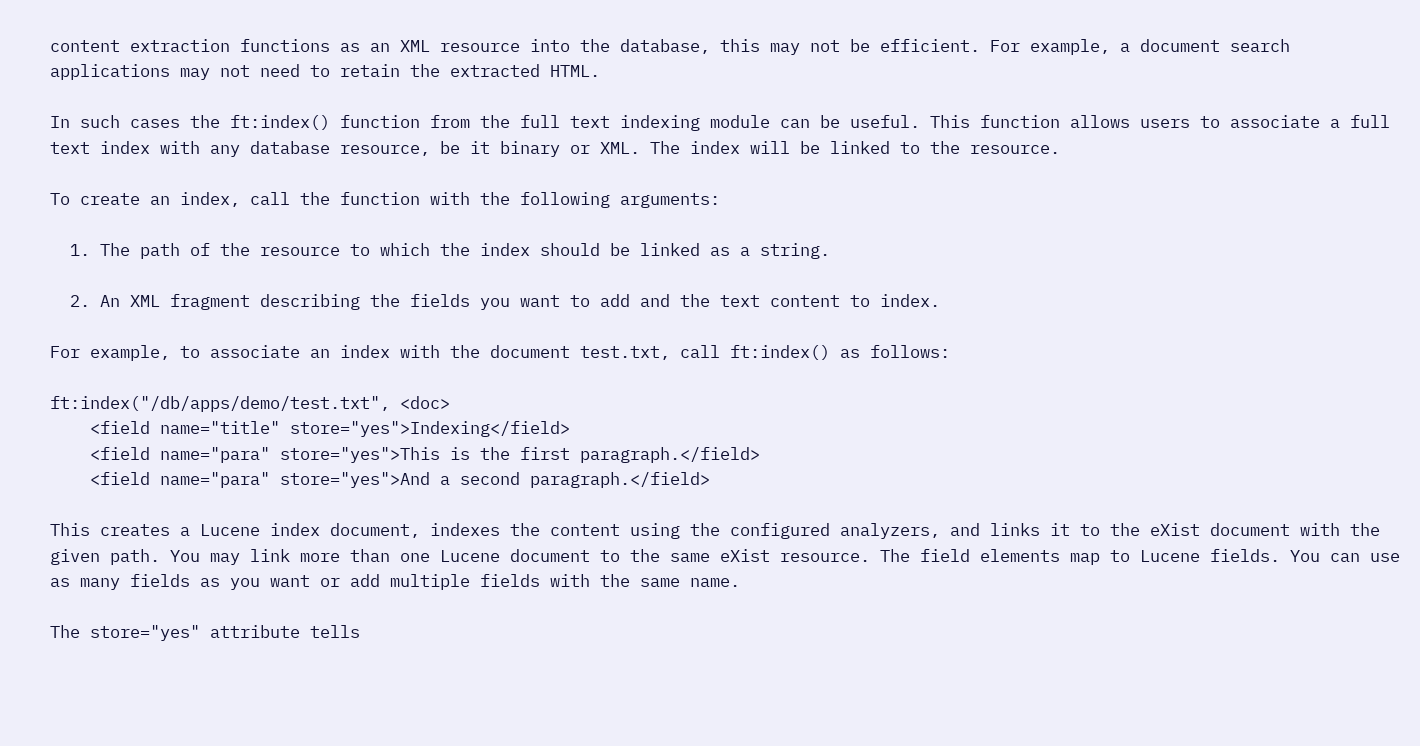content extraction functions as an XML resource into the database, this may not be efficient. For example, a document search applications may not need to retain the extracted HTML.

In such cases the ft:index() function from the full text indexing module can be useful. This function allows users to associate a full text index with any database resource, be it binary or XML. The index will be linked to the resource.

To create an index, call the function with the following arguments:

  1. The path of the resource to which the index should be linked as a string.

  2. An XML fragment describing the fields you want to add and the text content to index.

For example, to associate an index with the document test.txt, call ft:index() as follows:

ft:index("/db/apps/demo/test.txt", <doc>
    <field name="title" store="yes">Indexing</field>
    <field name="para" store="yes">This is the first paragraph.</field>
    <field name="para" store="yes">And a second paragraph.</field>

This creates a Lucene index document, indexes the content using the configured analyzers, and links it to the eXist document with the given path. You may link more than one Lucene document to the same eXist resource. The field elements map to Lucene fields. You can use as many fields as you want or add multiple fields with the same name.

The store="yes" attribute tells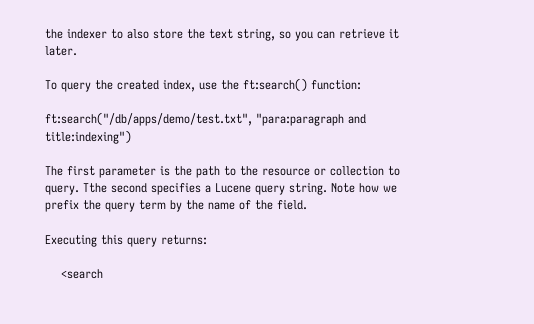the indexer to also store the text string, so you can retrieve it later.

To query the created index, use the ft:search() function:

ft:search("/db/apps/demo/test.txt", "para:paragraph and title:indexing")

The first parameter is the path to the resource or collection to query. Tthe second specifies a Lucene query string. Note how we prefix the query term by the name of the field.

Executing this query returns:

    <search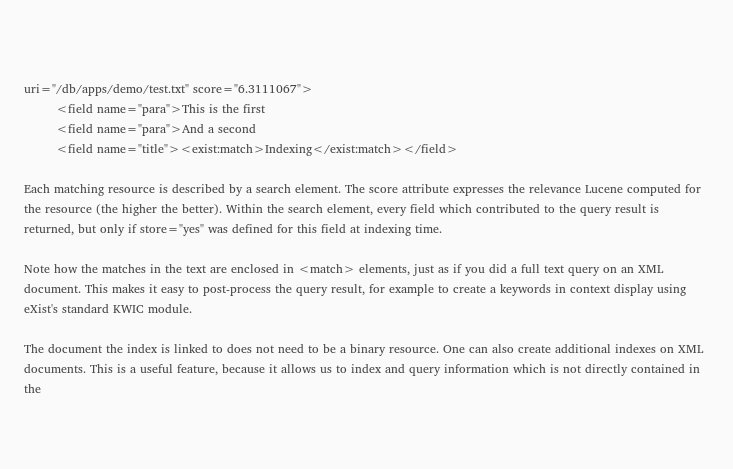uri="/db/apps/demo/test.txt" score="6.3111067">
        <field name="para">This is the first
        <field name="para">And a second
        <field name="title"><exist:match>Indexing</exist:match></field>

Each matching resource is described by a search element. The score attribute expresses the relevance Lucene computed for the resource (the higher the better). Within the search element, every field which contributed to the query result is returned, but only if store="yes" was defined for this field at indexing time.

Note how the matches in the text are enclosed in <match> elements, just as if you did a full text query on an XML document. This makes it easy to post-process the query result, for example to create a keywords in context display using eXist's standard KWIC module.

The document the index is linked to does not need to be a binary resource. One can also create additional indexes on XML documents. This is a useful feature, because it allows us to index and query information which is not directly contained in the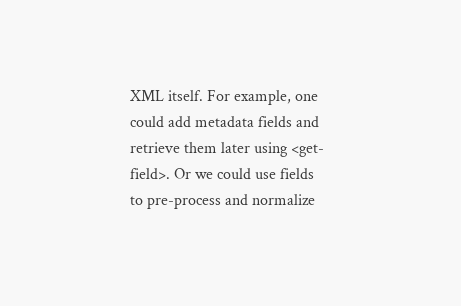XML itself. For example, one could add metadata fields and retrieve them later using <get-field>. Or we could use fields to pre-process and normalize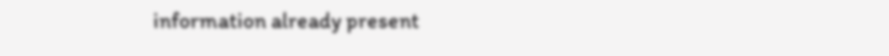information already present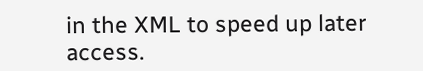in the XML to speed up later access.